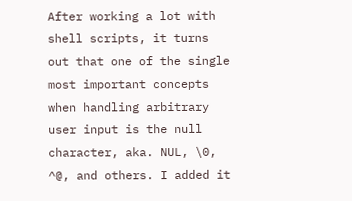After working a lot with shell scripts, it turns out that one of the single most important concepts when handling arbitrary user input is the null character, aka. NUL, \0, ^@, and others. I added it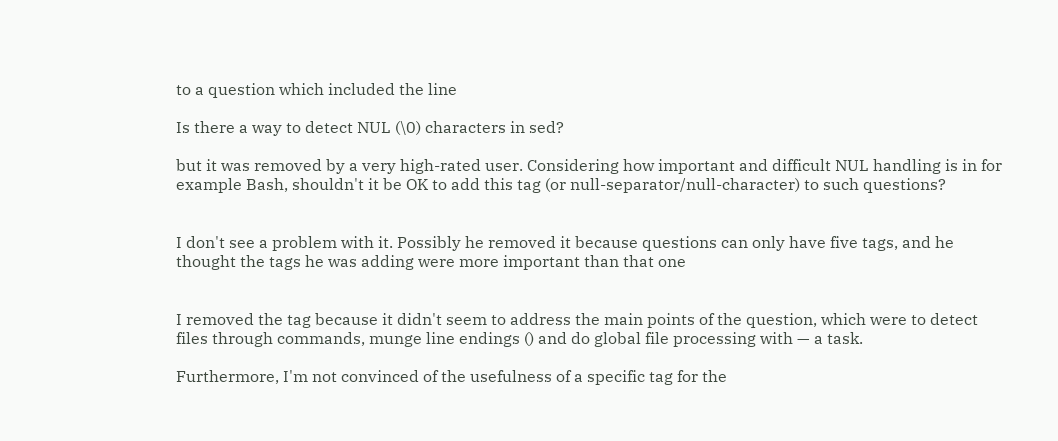to a question which included the line

Is there a way to detect NUL (\0) characters in sed?

but it was removed by a very high-rated user. Considering how important and difficult NUL handling is in for example Bash, shouldn't it be OK to add this tag (or null-separator/null-character) to such questions?


I don't see a problem with it. Possibly he removed it because questions can only have five tags, and he thought the tags he was adding were more important than that one


I removed the tag because it didn't seem to address the main points of the question, which were to detect files through commands, munge line endings () and do global file processing with — a task.

Furthermore, I'm not convinced of the usefulness of a specific tag for the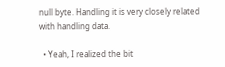null byte. Handling it is very closely related with handling data.

  • Yeah, I realized the bit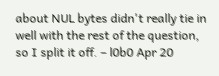about NUL bytes didn't really tie in well with the rest of the question, so I split it off. – l0b0 Apr 20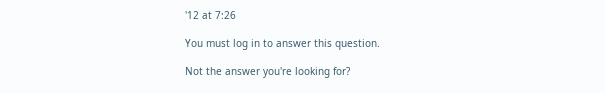'12 at 7:26

You must log in to answer this question.

Not the answer you're looking for?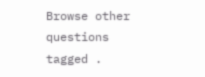Browse other questions tagged .